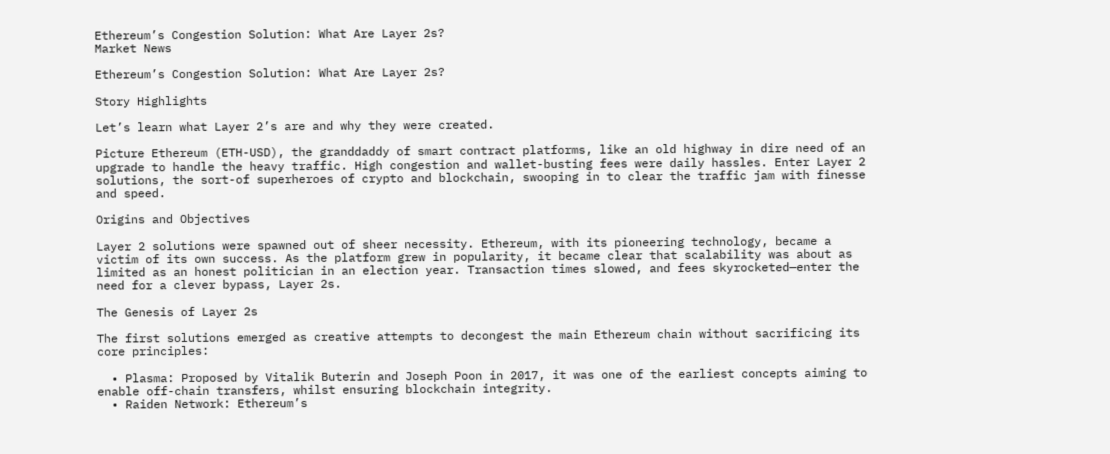Ethereum’s Congestion Solution: What Are Layer 2s?
Market News

Ethereum’s Congestion Solution: What Are Layer 2s?

Story Highlights

Let’s learn what Layer 2’s are and why they were created.

Picture Ethereum (ETH-USD), the granddaddy of smart contract platforms, like an old highway in dire need of an upgrade to handle the heavy traffic. High congestion and wallet-busting fees were daily hassles. Enter Layer 2 solutions, the sort-of superheroes of crypto and blockchain, swooping in to clear the traffic jam with finesse and speed.

Origins and Objectives

Layer 2 solutions were spawned out of sheer necessity. Ethereum, with its pioneering technology, became a victim of its own success. As the platform grew in popularity, it became clear that scalability was about as limited as an honest politician in an election year. Transaction times slowed, and fees skyrocketed—enter the need for a clever bypass, Layer 2s.

The Genesis of Layer 2s

The first solutions emerged as creative attempts to decongest the main Ethereum chain without sacrificing its core principles:

  • Plasma: Proposed by Vitalik Buterin and Joseph Poon in 2017, it was one of the earliest concepts aiming to enable off-chain transfers, whilst ensuring blockchain integrity.
  • Raiden Network: Ethereum’s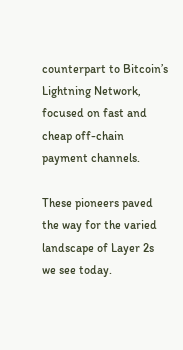counterpart to Bitcoin’s Lightning Network, focused on fast and cheap off-chain payment channels.

These pioneers paved the way for the varied landscape of Layer 2s we see today.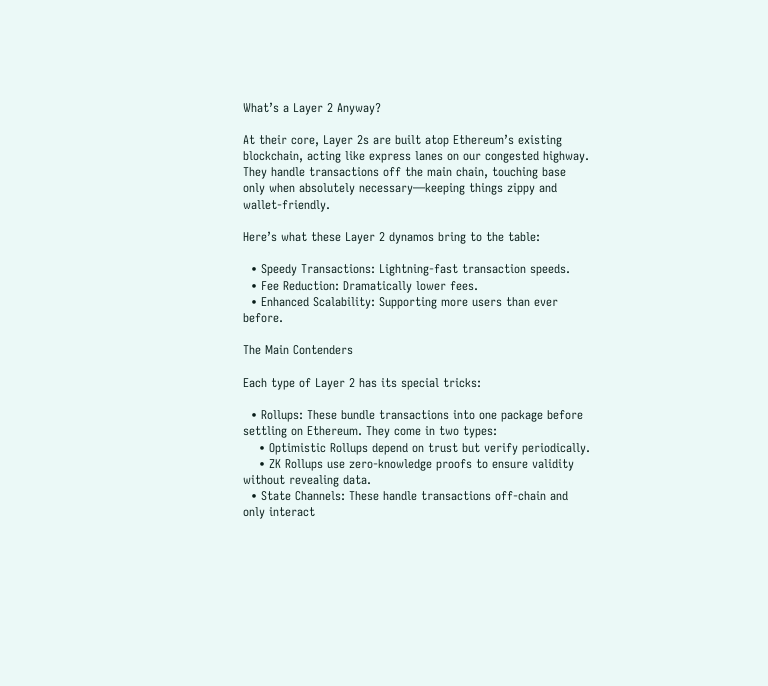What’s a Layer 2 Anyway?

At their core, Layer 2s are built atop Ethereum’s existing blockchain, acting like express lanes on our congested highway. They handle transactions off the main chain, touching base only when absolutely necessary—keeping things zippy and wallet-friendly.

Here’s what these Layer 2 dynamos bring to the table:

  • Speedy Transactions: Lightning-fast transaction speeds.
  • Fee Reduction: Dramatically lower fees.
  • Enhanced Scalability: Supporting more users than ever before.

The Main Contenders

Each type of Layer 2 has its special tricks:

  • Rollups: These bundle transactions into one package before settling on Ethereum. They come in two types:
    • Optimistic Rollups depend on trust but verify periodically.
    • ZK Rollups use zero-knowledge proofs to ensure validity without revealing data.
  • State Channels: These handle transactions off-chain and only interact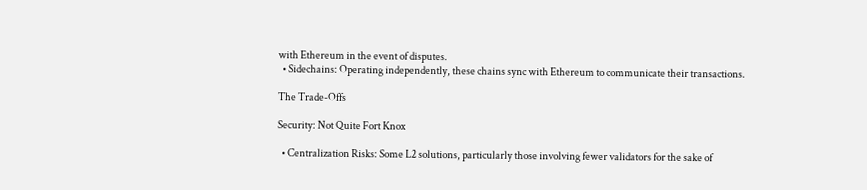with Ethereum in the event of disputes.
  • Sidechains: Operating independently, these chains sync with Ethereum to communicate their transactions.

The Trade-Offs

Security: Not Quite Fort Knox

  • Centralization Risks: Some L2 solutions, particularly those involving fewer validators for the sake of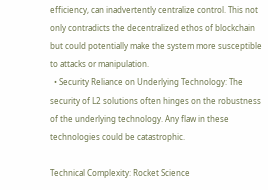efficiency, can inadvertently centralize control. This not only contradicts the decentralized ethos of blockchain but could potentially make the system more susceptible to attacks or manipulation.
  • Security Reliance on Underlying Technology: The security of L2 solutions often hinges on the robustness of the underlying technology. Any flaw in these technologies could be catastrophic.

Technical Complexity: Rocket Science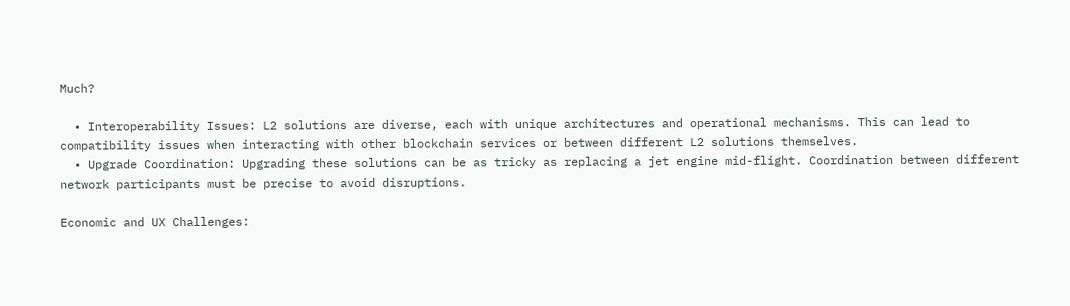Much?

  • Interoperability Issues: L2 solutions are diverse, each with unique architectures and operational mechanisms. This can lead to compatibility issues when interacting with other blockchain services or between different L2 solutions themselves.
  • Upgrade Coordination: Upgrading these solutions can be as tricky as replacing a jet engine mid-flight. Coordination between different network participants must be precise to avoid disruptions.

Economic and UX Challenges: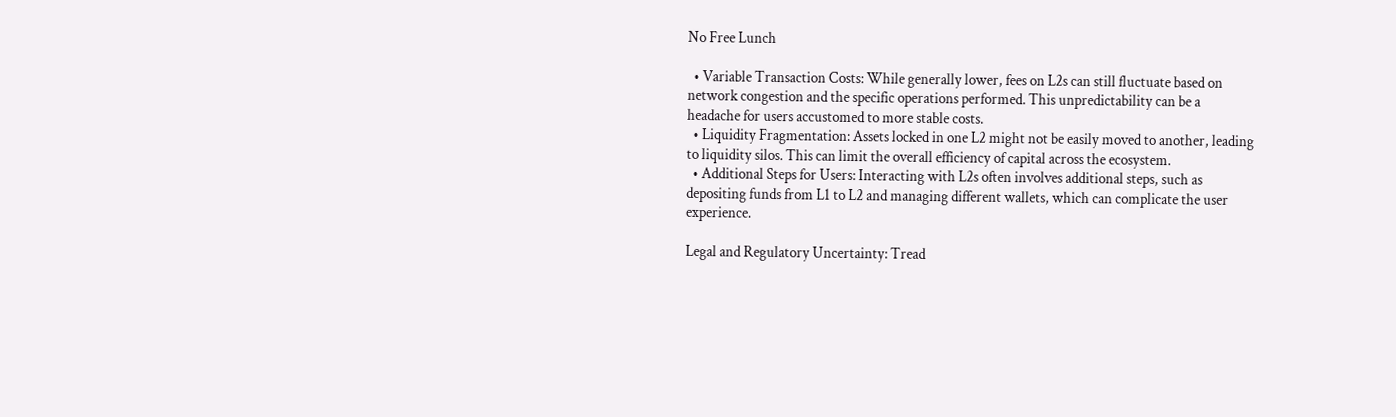No Free Lunch

  • Variable Transaction Costs: While generally lower, fees on L2s can still fluctuate based on network congestion and the specific operations performed. This unpredictability can be a headache for users accustomed to more stable costs.
  • Liquidity Fragmentation: Assets locked in one L2 might not be easily moved to another, leading to liquidity silos. This can limit the overall efficiency of capital across the ecosystem.
  • Additional Steps for Users: Interacting with L2s often involves additional steps, such as depositing funds from L1 to L2 and managing different wallets, which can complicate the user experience.

Legal and Regulatory Uncertainty: Tread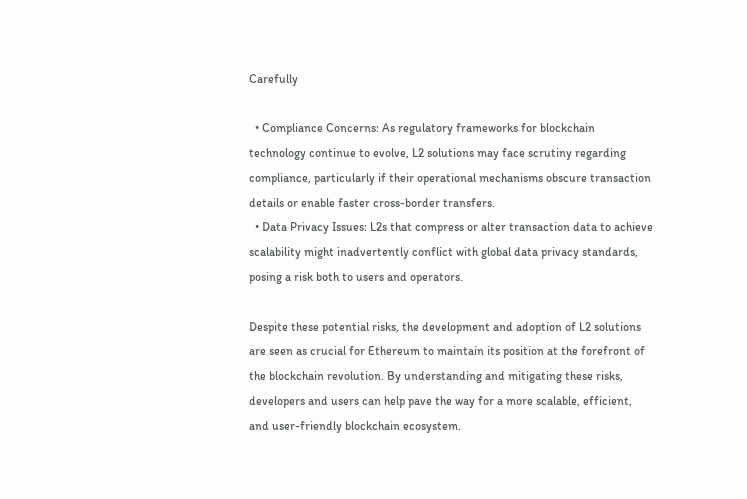Carefully

  • Compliance Concerns: As regulatory frameworks for blockchain technology continue to evolve, L2 solutions may face scrutiny regarding compliance, particularly if their operational mechanisms obscure transaction details or enable faster cross-border transfers.
  • Data Privacy Issues: L2s that compress or alter transaction data to achieve scalability might inadvertently conflict with global data privacy standards, posing a risk both to users and operators.

Despite these potential risks, the development and adoption of L2 solutions are seen as crucial for Ethereum to maintain its position at the forefront of the blockchain revolution. By understanding and mitigating these risks, developers and users can help pave the way for a more scalable, efficient, and user-friendly blockchain ecosystem.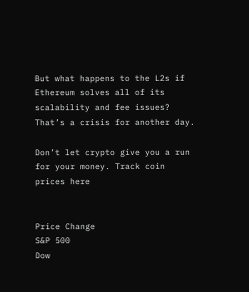But what happens to the L2s if Ethereum solves all of its scalability and fee issues? That’s a crisis for another day.

Don’t let crypto give you a run for your money. Track coin prices here


Price Change
S&P 500
Dow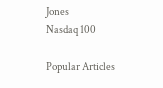Jones
Nasdaq 100

Popular Articles